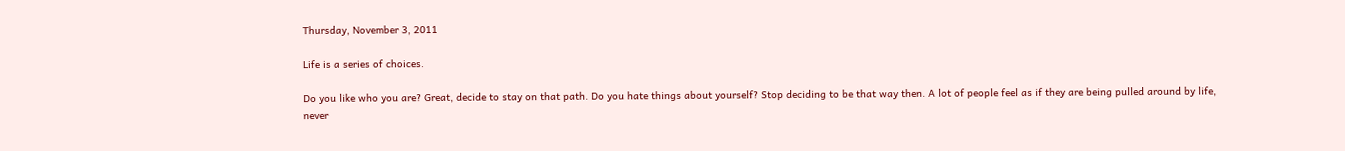Thursday, November 3, 2011

Life is a series of choices.

Do you like who you are? Great, decide to stay on that path. Do you hate things about yourself? Stop deciding to be that way then. A lot of people feel as if they are being pulled around by life, never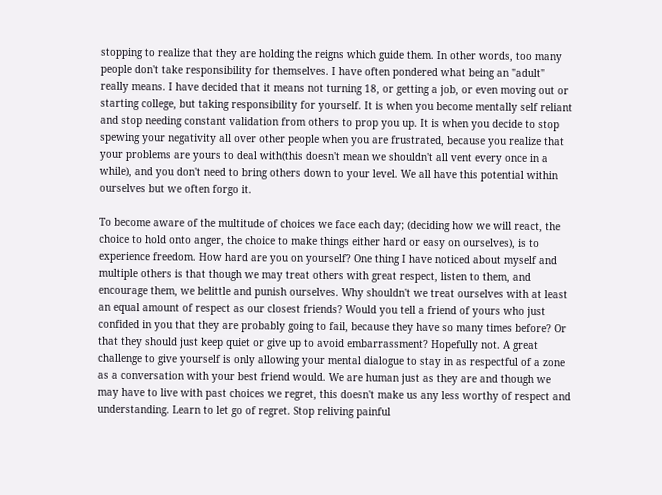stopping to realize that they are holding the reigns which guide them. In other words, too many people don't take responsibility for themselves. I have often pondered what being an "adult" really means. I have decided that it means not turning 18, or getting a job, or even moving out or starting college, but taking responsibility for yourself. It is when you become mentally self reliant and stop needing constant validation from others to prop you up. It is when you decide to stop spewing your negativity all over other people when you are frustrated, because you realize that your problems are yours to deal with(this doesn't mean we shouldn't all vent every once in a while), and you don't need to bring others down to your level. We all have this potential within ourselves but we often forgo it.

To become aware of the multitude of choices we face each day; (deciding how we will react, the choice to hold onto anger, the choice to make things either hard or easy on ourselves), is to experience freedom. How hard are you on yourself? One thing I have noticed about myself and multiple others is that though we may treat others with great respect, listen to them, and encourage them, we belittle and punish ourselves. Why shouldn't we treat ourselves with at least an equal amount of respect as our closest friends? Would you tell a friend of yours who just confided in you that they are probably going to fail, because they have so many times before? Or that they should just keep quiet or give up to avoid embarrassment? Hopefully not. A great challenge to give yourself is only allowing your mental dialogue to stay in as respectful of a zone as a conversation with your best friend would. We are human just as they are and though we may have to live with past choices we regret, this doesn't make us any less worthy of respect and understanding. Learn to let go of regret. Stop reliving painful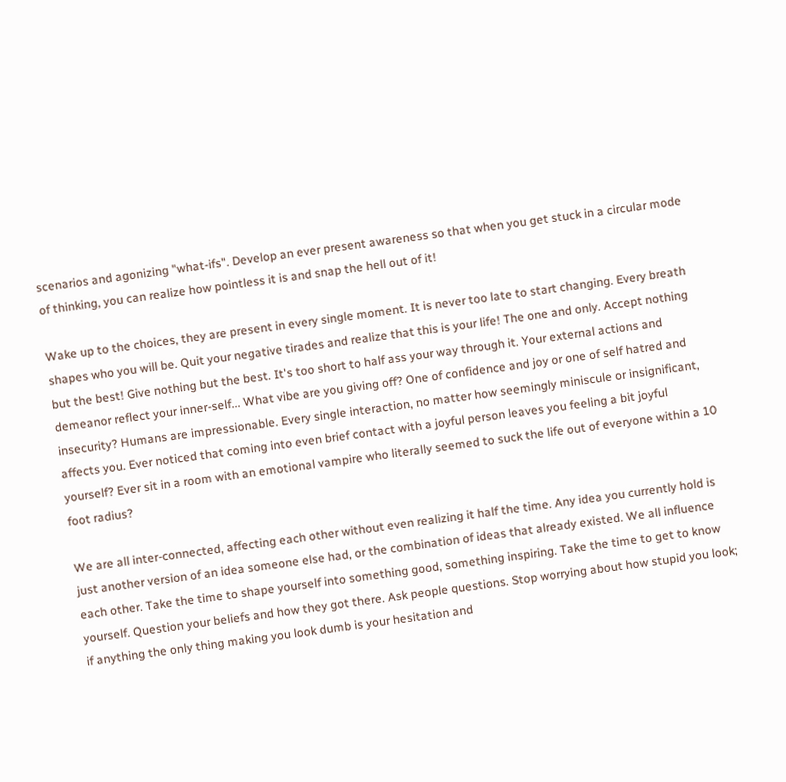scenarios and agonizing "what-ifs". Develop an ever present awareness so that when you get stuck in a circular mode of thinking, you can realize how pointless it is and snap the hell out of it!

Wake up to the choices, they are present in every single moment. It is never too late to start changing. Every breath shapes who you will be. Quit your negative tirades and realize that this is your life! The one and only. Accept nothing but the best! Give nothing but the best. It's too short to half ass your way through it. Your external actions and demeanor reflect your inner-self... What vibe are you giving off? One of confidence and joy or one of self hatred and insecurity? Humans are impressionable. Every single interaction, no matter how seemingly miniscule or insignificant, affects you. Ever noticed that coming into even brief contact with a joyful person leaves you feeling a bit joyful yourself? Ever sit in a room with an emotional vampire who literally seemed to suck the life out of everyone within a 10 foot radius?

We are all inter-connected, affecting each other without even realizing it half the time. Any idea you currently hold is just another version of an idea someone else had, or the combination of ideas that already existed. We all influence each other. Take the time to shape yourself into something good, something inspiring. Take the time to get to know yourself. Question your beliefs and how they got there. Ask people questions. Stop worrying about how stupid you look; if anything the only thing making you look dumb is your hesitation and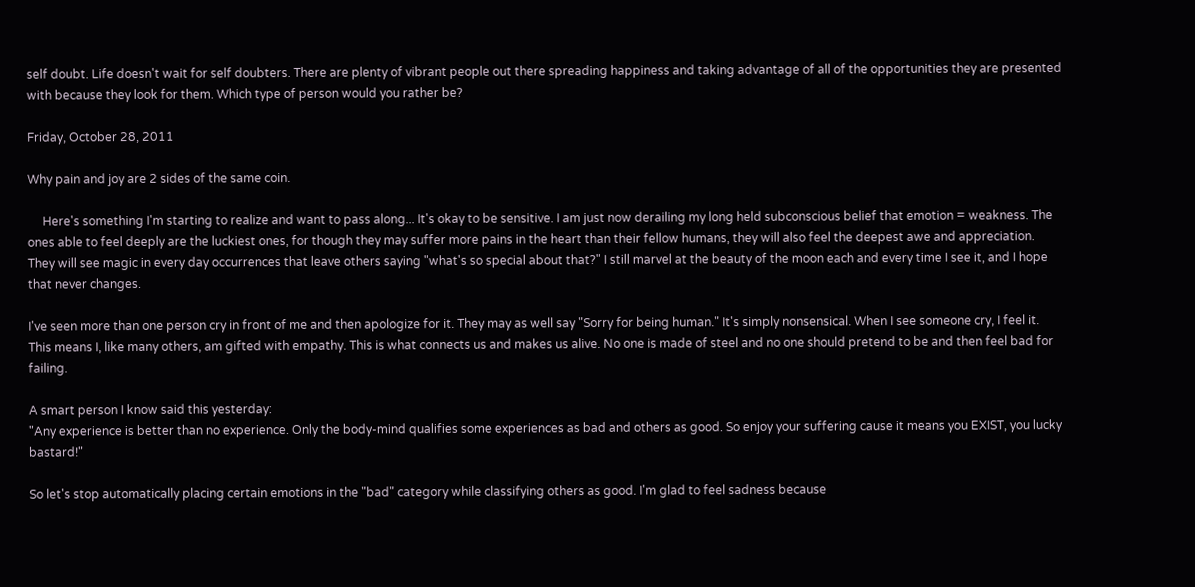self doubt. Life doesn't wait for self doubters. There are plenty of vibrant people out there spreading happiness and taking advantage of all of the opportunities they are presented with because they look for them. Which type of person would you rather be?

Friday, October 28, 2011

Why pain and joy are 2 sides of the same coin.

     Here's something I'm starting to realize and want to pass along... It's okay to be sensitive. I am just now derailing my long held subconscious belief that emotion = weakness. The ones able to feel deeply are the luckiest ones, for though they may suffer more pains in the heart than their fellow humans, they will also feel the deepest awe and appreciation. They will see magic in every day occurrences that leave others saying "what's so special about that?" I still marvel at the beauty of the moon each and every time I see it, and I hope that never changes.

I've seen more than one person cry in front of me and then apologize for it. They may as well say "Sorry for being human." It's simply nonsensical. When I see someone cry, I feel it. This means I, like many others, am gifted with empathy. This is what connects us and makes us alive. No one is made of steel and no one should pretend to be and then feel bad for failing.

A smart person I know said this yesterday:
"Any experience is better than no experience. Only the body-mind qualifies some experiences as bad and others as good. So enjoy your suffering cause it means you EXIST, you lucky bastard!"

So let's stop automatically placing certain emotions in the "bad" category while classifying others as good. I'm glad to feel sadness because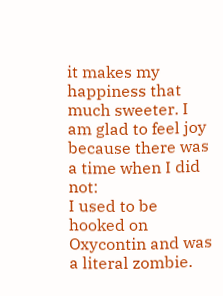it makes my happiness that much sweeter. I am glad to feel joy because there was a time when I did not:
I used to be hooked on Oxycontin and was a literal zombie.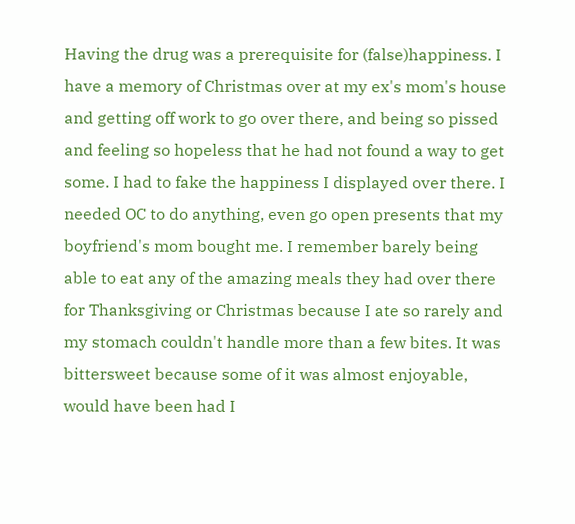Having the drug was a prerequisite for (false)happiness. I have a memory of Christmas over at my ex's mom's house and getting off work to go over there, and being so pissed and feeling so hopeless that he had not found a way to get some. I had to fake the happiness I displayed over there. I needed OC to do anything, even go open presents that my boyfriend's mom bought me. I remember barely being able to eat any of the amazing meals they had over there for Thanksgiving or Christmas because I ate so rarely and my stomach couldn't handle more than a few bites. It was bittersweet because some of it was almost enjoyable, would have been had I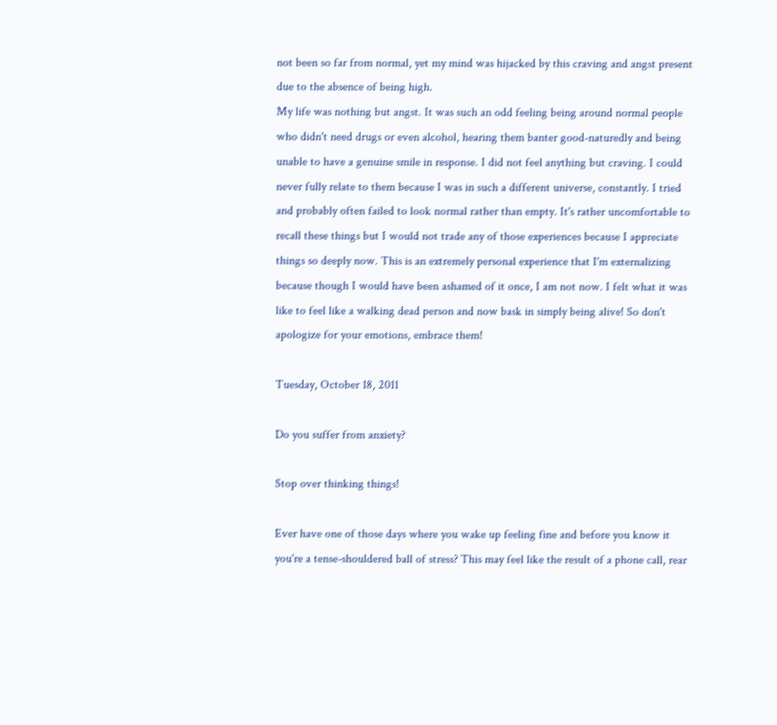not been so far from normal, yet my mind was hijacked by this craving and angst present due to the absence of being high.
My life was nothing but angst. It was such an odd feeling being around normal people who didn't need drugs or even alcohol, hearing them banter good-naturedly and being unable to have a genuine smile in response. I did not feel anything but craving. I could never fully relate to them because I was in such a different universe, constantly. I tried and probably often failed to look normal rather than empty. It's rather uncomfortable to recall these things but I would not trade any of those experiences because I appreciate things so deeply now. This is an extremely personal experience that I'm externalizing because though I would have been ashamed of it once, I am not now. I felt what it was like to feel like a walking dead person and now bask in simply being alive! So don't apologize for your emotions, embrace them!

Tuesday, October 18, 2011

Do you suffer from anxiety?

Stop over thinking things!

Ever have one of those days where you wake up feeling fine and before you know it you're a tense-shouldered ball of stress? This may feel like the result of a phone call, rear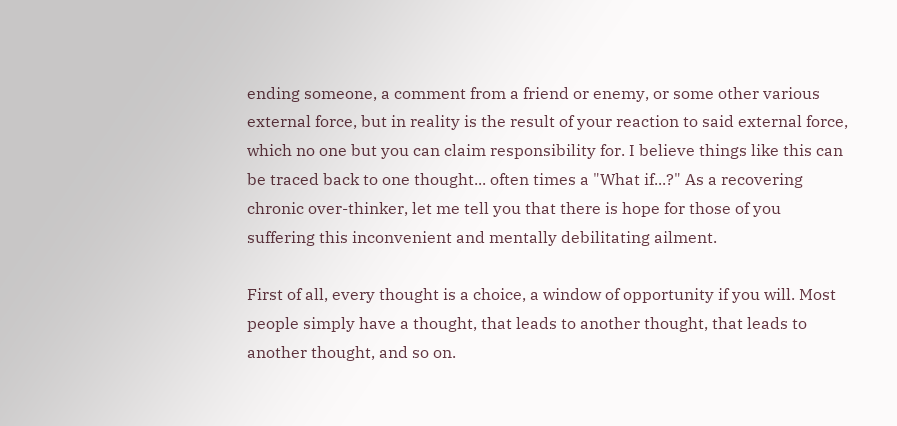ending someone, a comment from a friend or enemy, or some other various external force, but in reality is the result of your reaction to said external force, which no one but you can claim responsibility for. I believe things like this can be traced back to one thought... often times a "What if...?" As a recovering chronic over-thinker, let me tell you that there is hope for those of you suffering this inconvenient and mentally debilitating ailment.

First of all, every thought is a choice, a window of opportunity if you will. Most people simply have a thought, that leads to another thought, that leads to another thought, and so on.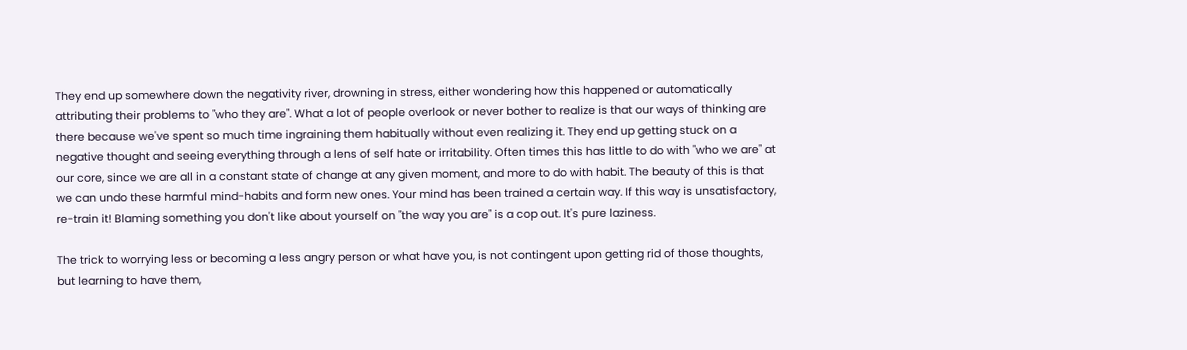They end up somewhere down the negativity river, drowning in stress, either wondering how this happened or automatically attributing their problems to "who they are". What a lot of people overlook or never bother to realize is that our ways of thinking are there because we've spent so much time ingraining them habitually without even realizing it. They end up getting stuck on a negative thought and seeing everything through a lens of self hate or irritability. Often times this has little to do with "who we are" at our core, since we are all in a constant state of change at any given moment, and more to do with habit. The beauty of this is that we can undo these harmful mind-habits and form new ones. Your mind has been trained a certain way. If this way is unsatisfactory, re-train it! Blaming something you don't like about yourself on "the way you are" is a cop out. It's pure laziness.

The trick to worrying less or becoming a less angry person or what have you, is not contingent upon getting rid of those thoughts, but learning to have them,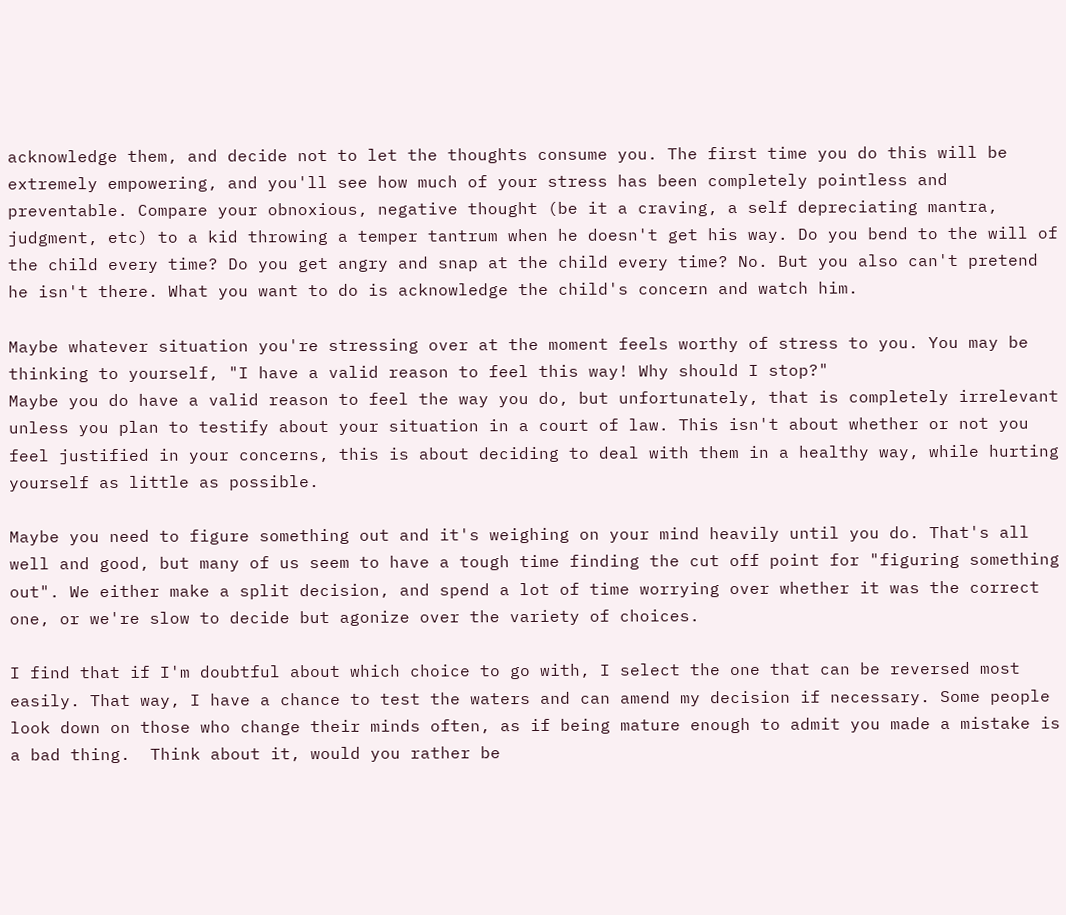acknowledge them, and decide not to let the thoughts consume you. The first time you do this will be extremely empowering, and you'll see how much of your stress has been completely pointless and preventable. Compare your obnoxious, negative thought (be it a craving, a self depreciating mantra, judgment, etc) to a kid throwing a temper tantrum when he doesn't get his way. Do you bend to the will of the child every time? Do you get angry and snap at the child every time? No. But you also can't pretend he isn't there. What you want to do is acknowledge the child's concern and watch him.

Maybe whatever situation you're stressing over at the moment feels worthy of stress to you. You may be thinking to yourself, "I have a valid reason to feel this way! Why should I stop?"
Maybe you do have a valid reason to feel the way you do, but unfortunately, that is completely irrelevant unless you plan to testify about your situation in a court of law. This isn't about whether or not you feel justified in your concerns, this is about deciding to deal with them in a healthy way, while hurting yourself as little as possible.

Maybe you need to figure something out and it's weighing on your mind heavily until you do. That's all well and good, but many of us seem to have a tough time finding the cut off point for "figuring something out". We either make a split decision, and spend a lot of time worrying over whether it was the correct one, or we're slow to decide but agonize over the variety of choices.

I find that if I'm doubtful about which choice to go with, I select the one that can be reversed most easily. That way, I have a chance to test the waters and can amend my decision if necessary. Some people look down on those who change their minds often, as if being mature enough to admit you made a mistake is a bad thing.  Think about it, would you rather be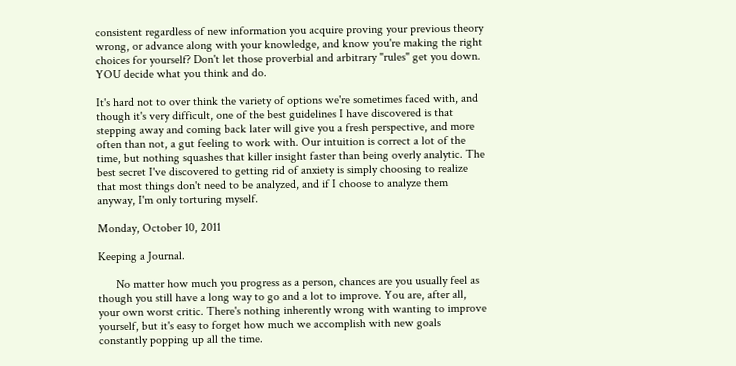consistent regardless of new information you acquire proving your previous theory wrong, or advance along with your knowledge, and know you're making the right choices for yourself? Don't let those proverbial and arbitrary "rules" get you down. YOU decide what you think and do.

It's hard not to over think the variety of options we're sometimes faced with, and though it's very difficult, one of the best guidelines I have discovered is that stepping away and coming back later will give you a fresh perspective, and more often than not, a gut feeling to work with. Our intuition is correct a lot of the time, but nothing squashes that killer insight faster than being overly analytic. The best secret I've discovered to getting rid of anxiety is simply choosing to realize that most things don't need to be analyzed, and if I choose to analyze them anyway, I'm only torturing myself.

Monday, October 10, 2011

Keeping a Journal.

      No matter how much you progress as a person, chances are you usually feel as though you still have a long way to go and a lot to improve. You are, after all, your own worst critic. There's nothing inherently wrong with wanting to improve yourself, but it's easy to forget how much we accomplish with new goals constantly popping up all the time.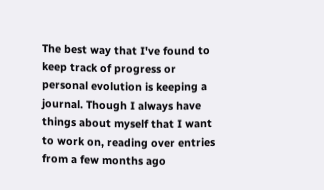The best way that I've found to keep track of progress or personal evolution is keeping a journal. Though I always have things about myself that I want to work on, reading over entries from a few months ago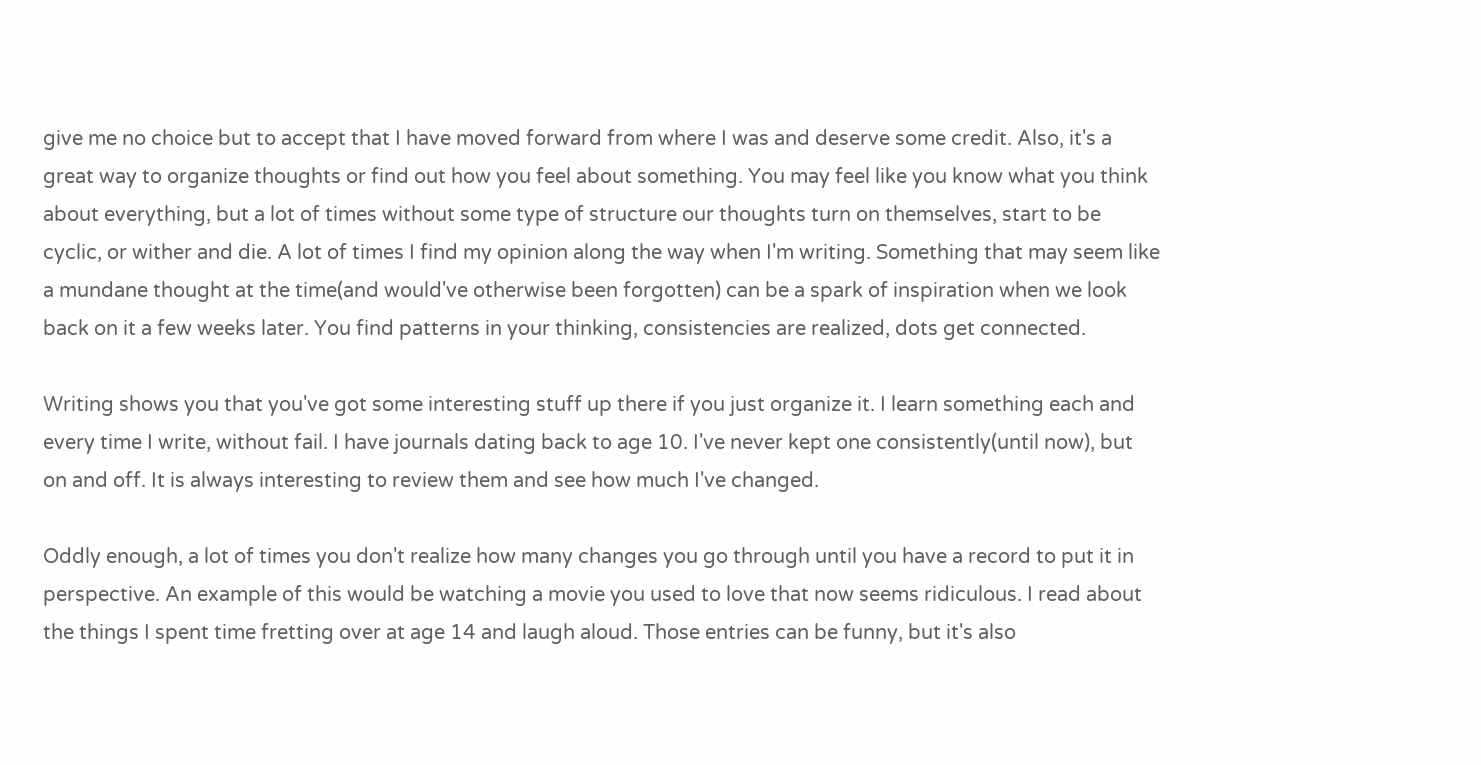give me no choice but to accept that I have moved forward from where I was and deserve some credit. Also, it's a great way to organize thoughts or find out how you feel about something. You may feel like you know what you think about everything, but a lot of times without some type of structure our thoughts turn on themselves, start to be cyclic, or wither and die. A lot of times I find my opinion along the way when I'm writing. Something that may seem like a mundane thought at the time(and would've otherwise been forgotten) can be a spark of inspiration when we look back on it a few weeks later. You find patterns in your thinking, consistencies are realized, dots get connected.

Writing shows you that you've got some interesting stuff up there if you just organize it. I learn something each and every time I write, without fail. I have journals dating back to age 10. I've never kept one consistently(until now), but on and off. It is always interesting to review them and see how much I've changed.

Oddly enough, a lot of times you don't realize how many changes you go through until you have a record to put it in perspective. An example of this would be watching a movie you used to love that now seems ridiculous. I read about the things I spent time fretting over at age 14 and laugh aloud. Those entries can be funny, but it's also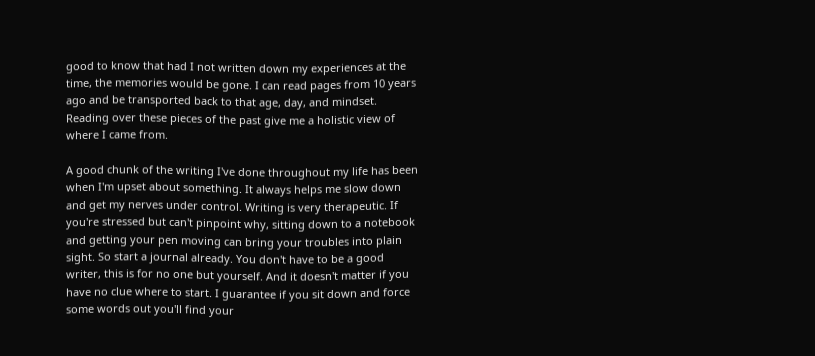good to know that had I not written down my experiences at the time, the memories would be gone. I can read pages from 10 years ago and be transported back to that age, day, and mindset. Reading over these pieces of the past give me a holistic view of where I came from.

A good chunk of the writing I've done throughout my life has been when I'm upset about something. It always helps me slow down and get my nerves under control. Writing is very therapeutic. If you're stressed but can't pinpoint why, sitting down to a notebook and getting your pen moving can bring your troubles into plain sight. So start a journal already. You don't have to be a good writer, this is for no one but yourself. And it doesn't matter if you have no clue where to start. I guarantee if you sit down and force some words out you'll find your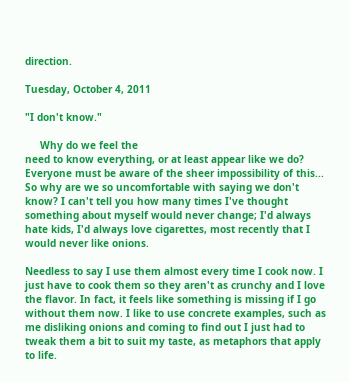direction.

Tuesday, October 4, 2011

"I don't know."

     Why do we feel the
need to know everything, or at least appear like we do? Everyone must be aware of the sheer impossibility of this... So why are we so uncomfortable with saying we don't know? I can't tell you how many times I've thought something about myself would never change; I'd always hate kids, I'd always love cigarettes, most recently that I would never like onions.

Needless to say I use them almost every time I cook now. I just have to cook them so they aren't as crunchy and I love the flavor. In fact, it feels like something is missing if I go without them now. I like to use concrete examples, such as me disliking onions and coming to find out I just had to tweak them a bit to suit my taste, as metaphors that apply to life.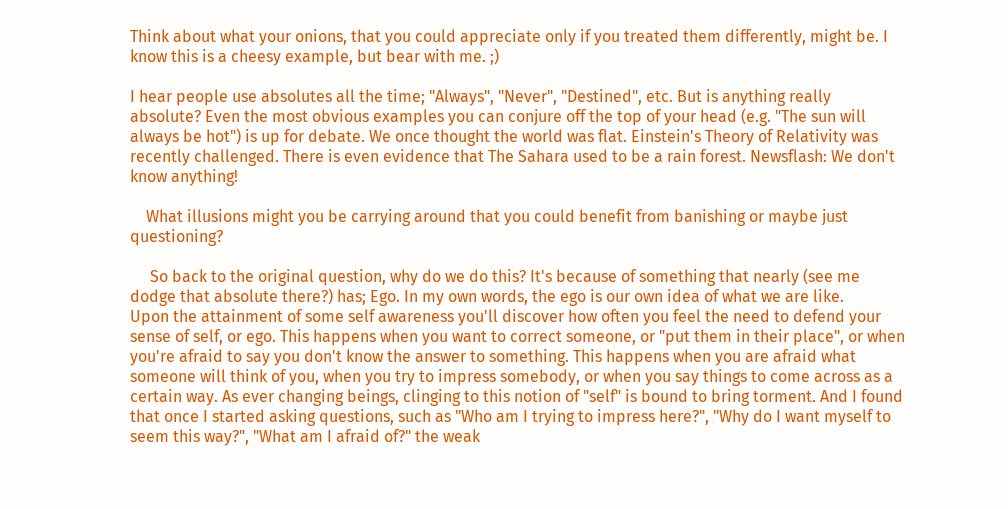Think about what your onions, that you could appreciate only if you treated them differently, might be. I know this is a cheesy example, but bear with me. ;)

I hear people use absolutes all the time; "Always", "Never", "Destined", etc. But is anything really absolute? Even the most obvious examples you can conjure off the top of your head (e.g. "The sun will always be hot") is up for debate. We once thought the world was flat. Einstein's Theory of Relativity was recently challenged. There is even evidence that The Sahara used to be a rain forest. Newsflash: We don't know anything!

    What illusions might you be carrying around that you could benefit from banishing or maybe just questioning?

     So back to the original question, why do we do this? It's because of something that nearly (see me dodge that absolute there?) has; Ego. In my own words, the ego is our own idea of what we are like.
Upon the attainment of some self awareness you'll discover how often you feel the need to defend your sense of self, or ego. This happens when you want to correct someone, or "put them in their place", or when you're afraid to say you don't know the answer to something. This happens when you are afraid what someone will think of you, when you try to impress somebody, or when you say things to come across as a certain way. As ever changing beings, clinging to this notion of "self" is bound to bring torment. And I found that once I started asking questions, such as "Who am I trying to impress here?", "Why do I want myself to seem this way?", "What am I afraid of?" the weak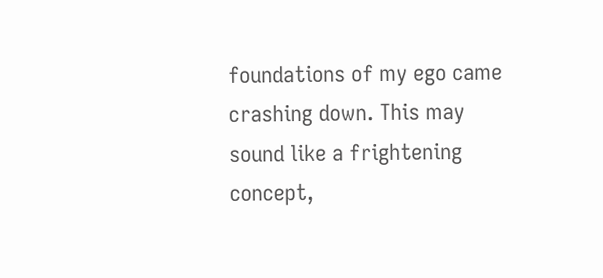foundations of my ego came crashing down. This may sound like a frightening concept,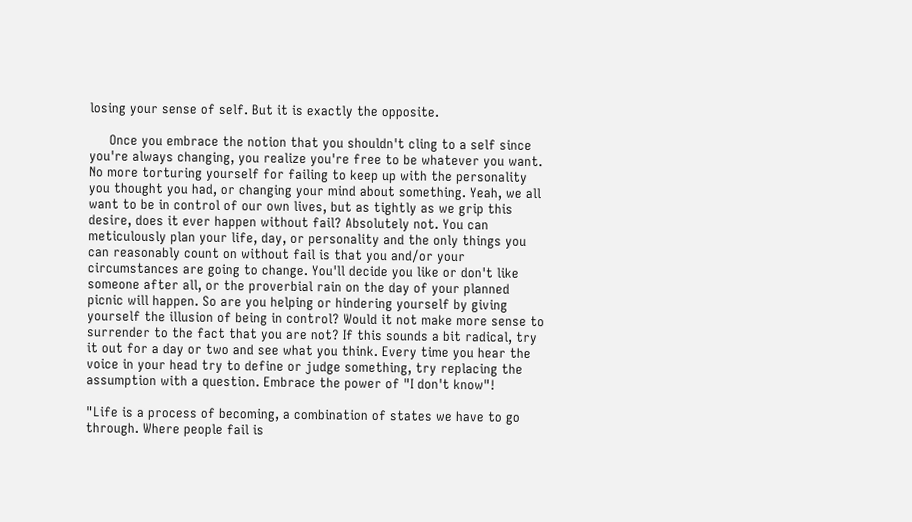losing your sense of self. But it is exactly the opposite.

     Once you embrace the notion that you shouldn't cling to a self since you're always changing, you realize you're free to be whatever you want. No more torturing yourself for failing to keep up with the personality you thought you had, or changing your mind about something. Yeah, we all want to be in control of our own lives, but as tightly as we grip this desire, does it ever happen without fail? Absolutely not. You can meticulously plan your life, day, or personality and the only things you can reasonably count on without fail is that you and/or your circumstances are going to change. You'll decide you like or don't like someone after all, or the proverbial rain on the day of your planned picnic will happen. So are you helping or hindering yourself by giving yourself the illusion of being in control? Would it not make more sense to surrender to the fact that you are not? If this sounds a bit radical, try it out for a day or two and see what you think. Every time you hear the voice in your head try to define or judge something, try replacing the assumption with a question. Embrace the power of "I don't know"!

"Life is a process of becoming, a combination of states we have to go through. Where people fail is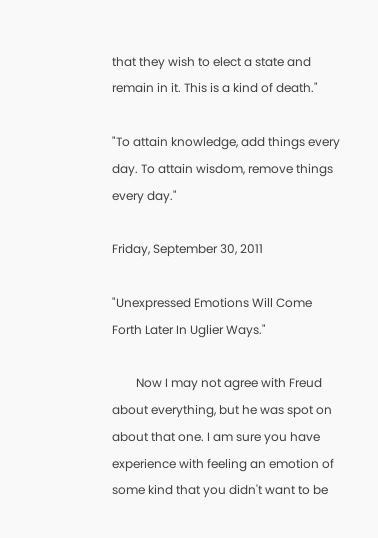that they wish to elect a state and remain in it. This is a kind of death."

"To attain knowledge, add things every day. To attain wisdom, remove things every day."

Friday, September 30, 2011

"Unexpressed Emotions Will Come Forth Later In Uglier Ways."

        Now I may not agree with Freud about everything, but he was spot on about that one. I am sure you have experience with feeling an emotion of some kind that you didn't want to be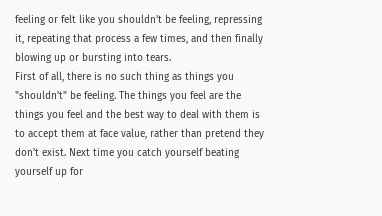feeling or felt like you shouldn't be feeling, repressing it, repeating that process a few times, and then finally blowing up or bursting into tears.
First of all, there is no such thing as things you "shouldn't" be feeling. The things you feel are the things you feel and the best way to deal with them is to accept them at face value, rather than pretend they don't exist. Next time you catch yourself beating yourself up for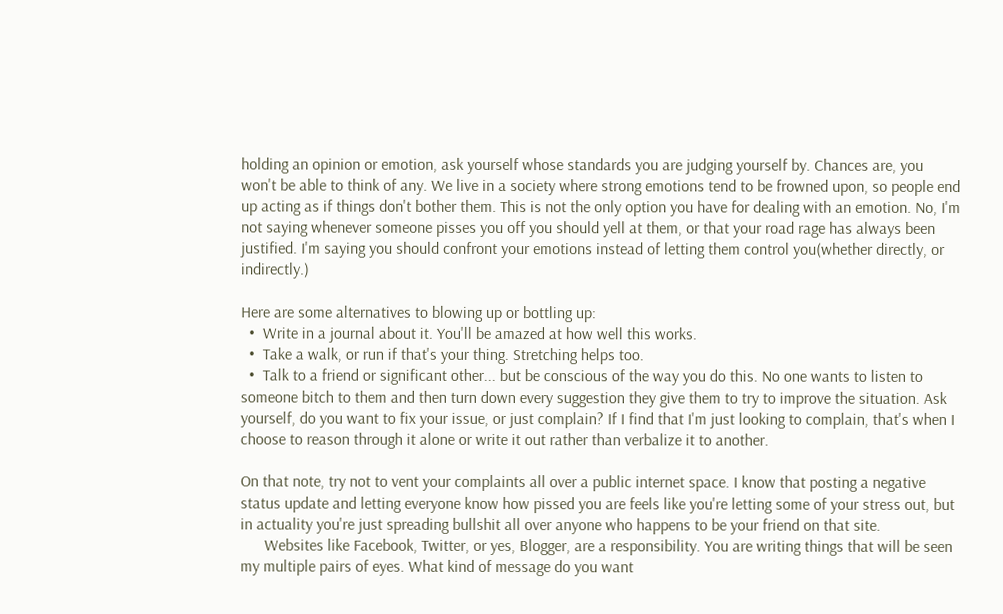holding an opinion or emotion, ask yourself whose standards you are judging yourself by. Chances are, you won't be able to think of any. We live in a society where strong emotions tend to be frowned upon, so people end up acting as if things don't bother them. This is not the only option you have for dealing with an emotion. No, I'm not saying whenever someone pisses you off you should yell at them, or that your road rage has always been justified. I'm saying you should confront your emotions instead of letting them control you(whether directly, or indirectly.)

Here are some alternatives to blowing up or bottling up:
  •  Write in a journal about it. You'll be amazed at how well this works.
  •  Take a walk, or run if that's your thing. Stretching helps too.
  •  Talk to a friend or significant other... but be conscious of the way you do this. No one wants to listen to someone bitch to them and then turn down every suggestion they give them to try to improve the situation. Ask yourself, do you want to fix your issue, or just complain? If I find that I'm just looking to complain, that's when I choose to reason through it alone or write it out rather than verbalize it to another.

On that note, try not to vent your complaints all over a public internet space. I know that posting a negative status update and letting everyone know how pissed you are feels like you're letting some of your stress out, but in actuality you're just spreading bullshit all over anyone who happens to be your friend on that site.
      Websites like Facebook, Twitter, or yes, Blogger, are a responsibility. You are writing things that will be seen my multiple pairs of eyes. What kind of message do you want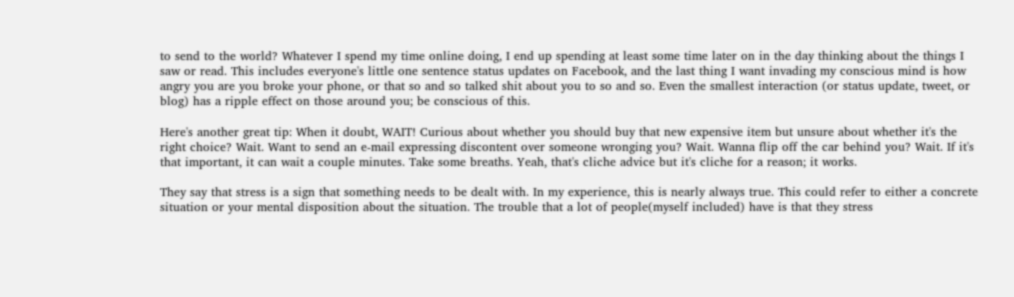to send to the world? Whatever I spend my time online doing, I end up spending at least some time later on in the day thinking about the things I saw or read. This includes everyone's little one sentence status updates on Facebook, and the last thing I want invading my conscious mind is how angry you are you broke your phone, or that so and so talked shit about you to so and so. Even the smallest interaction (or status update, tweet, or blog) has a ripple effect on those around you; be conscious of this.

Here's another great tip: When it doubt, WAIT! Curious about whether you should buy that new expensive item but unsure about whether it's the right choice? Wait. Want to send an e-mail expressing discontent over someone wronging you? Wait. Wanna flip off the car behind you? Wait. If it's that important, it can wait a couple minutes. Take some breaths. Yeah, that's cliche advice but it's cliche for a reason; it works.

They say that stress is a sign that something needs to be dealt with. In my experience, this is nearly always true. This could refer to either a concrete situation or your mental disposition about the situation. The trouble that a lot of people(myself included) have is that they stress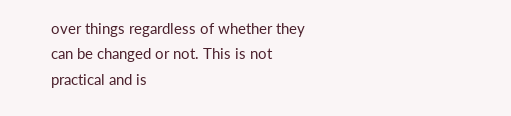over things regardless of whether they can be changed or not. This is not practical and is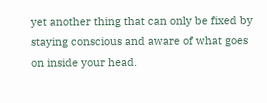yet another thing that can only be fixed by staying conscious and aware of what goes on inside your head.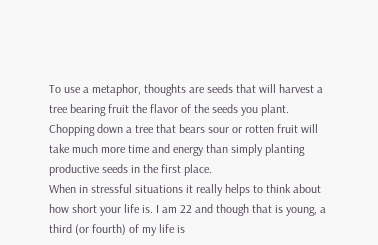To use a metaphor, thoughts are seeds that will harvest a tree bearing fruit the flavor of the seeds you plant. Chopping down a tree that bears sour or rotten fruit will take much more time and energy than simply planting productive seeds in the first place.
When in stressful situations it really helps to think about how short your life is. I am 22 and though that is young, a third (or fourth) of my life is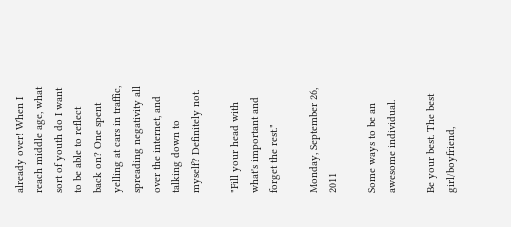already over! When I reach middle age, what sort of youth do I want to be able to reflect back on? One spent yelling at cars in traffic, spreading negativity all over the internet, and talking down to myself? Definitely not.

"Fill your head with what's important and forget the rest."

Monday, September 26, 2011

Some ways to be an awesome individual.

Be your best. The best girl/boyfriend,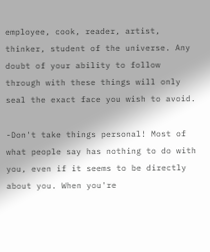employee, cook, reader, artist, thinker, student of the universe. Any doubt of your ability to follow through with these things will only seal the exact face you wish to avoid.

-Don't take things personal! Most of what people say has nothing to do with you, even if it seems to be directly about you. When you're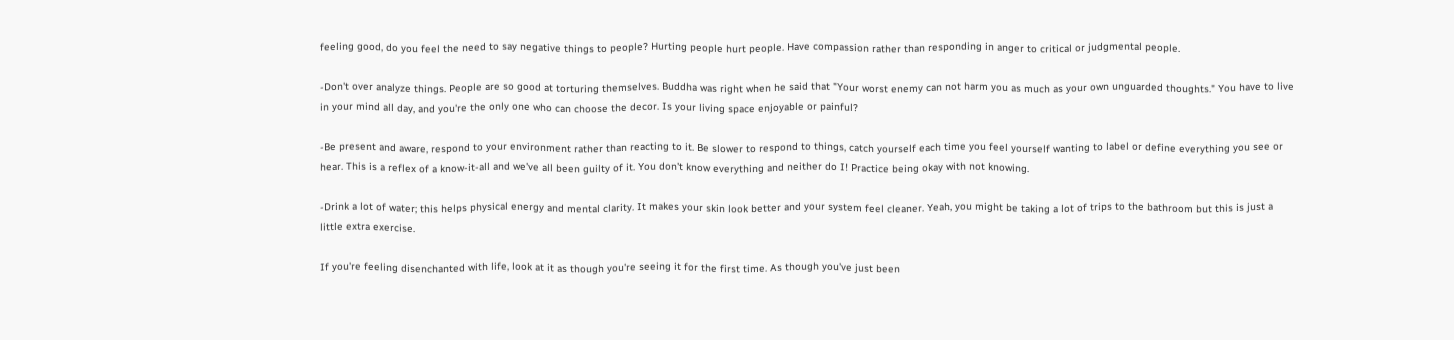feeling good, do you feel the need to say negative things to people? Hurting people hurt people. Have compassion rather than responding in anger to critical or judgmental people.

-Don't over analyze things. People are so good at torturing themselves. Buddha was right when he said that "Your worst enemy can not harm you as much as your own unguarded thoughts." You have to live in your mind all day, and you're the only one who can choose the decor. Is your living space enjoyable or painful?

-Be present and aware, respond to your environment rather than reacting to it. Be slower to respond to things, catch yourself each time you feel yourself wanting to label or define everything you see or hear. This is a reflex of a know-it-all and we've all been guilty of it. You don't know everything and neither do I! Practice being okay with not knowing.

-Drink a lot of water; this helps physical energy and mental clarity. It makes your skin look better and your system feel cleaner. Yeah, you might be taking a lot of trips to the bathroom but this is just a little extra exercise.

If you're feeling disenchanted with life, look at it as though you're seeing it for the first time. As though you've just been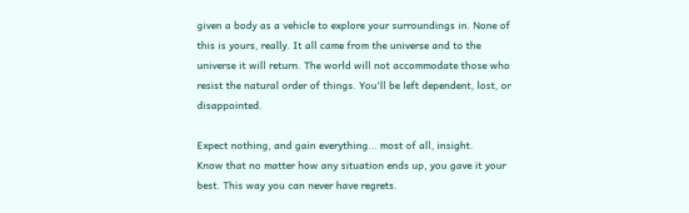given a body as a vehicle to explore your surroundings in. None of this is yours, really. It all came from the universe and to the universe it will return. The world will not accommodate those who resist the natural order of things. You'll be left dependent, lost, or disappointed.

Expect nothing, and gain everything... most of all, insight.
Know that no matter how any situation ends up, you gave it your best. This way you can never have regrets.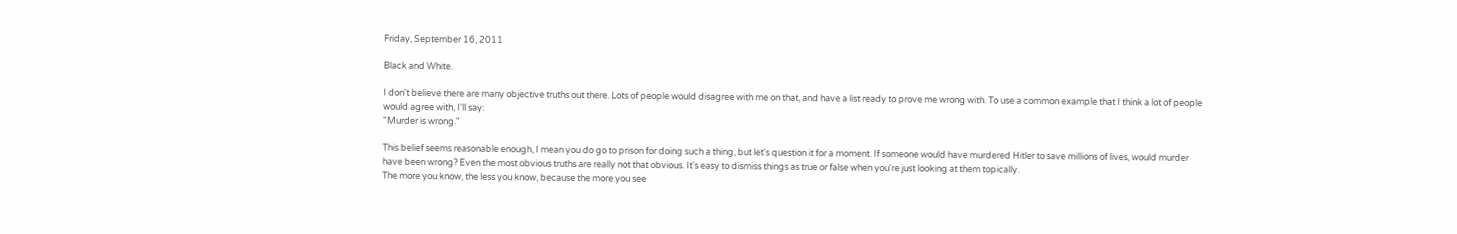Friday, September 16, 2011

Black and White.

I don't believe there are many objective truths out there. Lots of people would disagree with me on that, and have a list ready to prove me wrong with. To use a common example that I think a lot of people would agree with, I'll say:
"Murder is wrong."

This belief seems reasonable enough, I mean you do go to prison for doing such a thing, but let's question it for a moment. If someone would have murdered Hitler to save millions of lives, would murder have been wrong? Even the most obvious truths are really not that obvious. It's easy to dismiss things as true or false when you're just looking at them topically.
The more you know, the less you know, because the more you see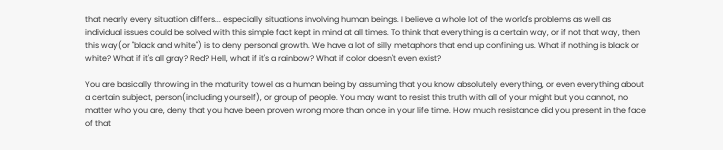that nearly every situation differs... especially situations involving human beings. I believe a whole lot of the world's problems as well as individual issues could be solved with this simple fact kept in mind at all times. To think that everything is a certain way, or if not that way, then this way(or "black and white") is to deny personal growth. We have a lot of silly metaphors that end up confining us. What if nothing is black or white? What if it's all gray? Red? Hell, what if it's a rainbow? What if color doesn't even exist?

You are basically throwing in the maturity towel as a human being by assuming that you know absolutely everything, or even everything about a certain subject, person(including yourself), or group of people. You may want to resist this truth with all of your might but you cannot, no matter who you are, deny that you have been proven wrong more than once in your life time. How much resistance did you present in the face of that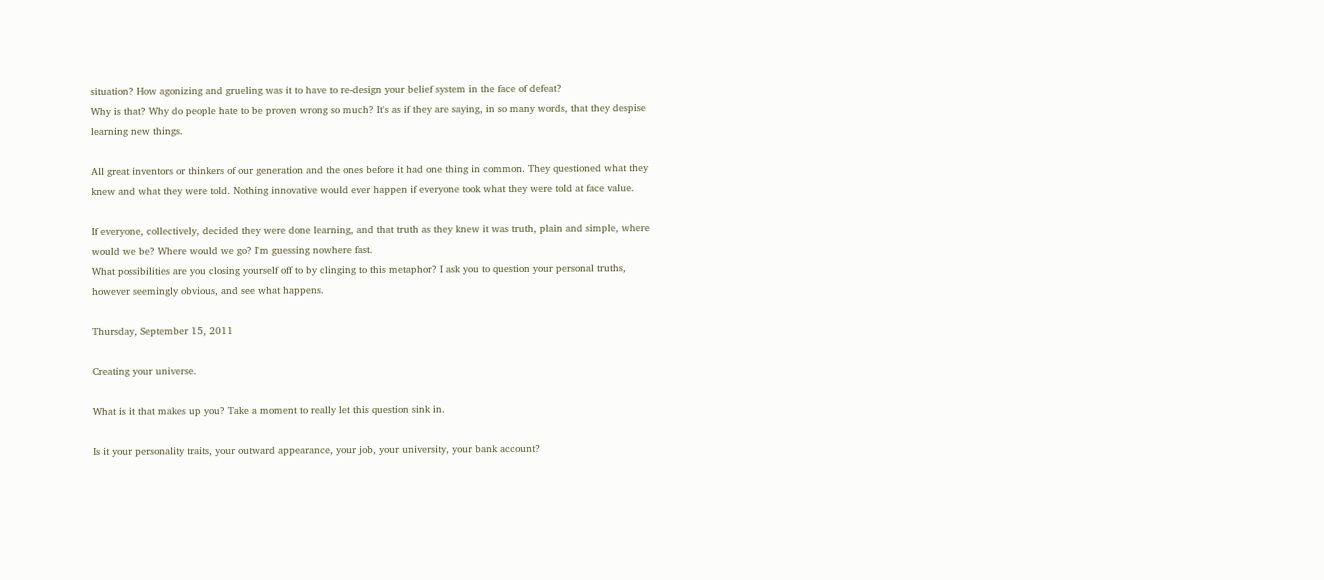situation? How agonizing and grueling was it to have to re-design your belief system in the face of defeat?
Why is that? Why do people hate to be proven wrong so much? It's as if they are saying, in so many words, that they despise learning new things.

All great inventors or thinkers of our generation and the ones before it had one thing in common. They questioned what they knew and what they were told. Nothing innovative would ever happen if everyone took what they were told at face value.

If everyone, collectively, decided they were done learning, and that truth as they knew it was truth, plain and simple, where would we be? Where would we go? I'm guessing nowhere fast.
What possibilities are you closing yourself off to by clinging to this metaphor? I ask you to question your personal truths, however seemingly obvious, and see what happens.

Thursday, September 15, 2011

Creating your universe.

What is it that makes up you? Take a moment to really let this question sink in.

Is it your personality traits, your outward appearance, your job, your university, your bank account?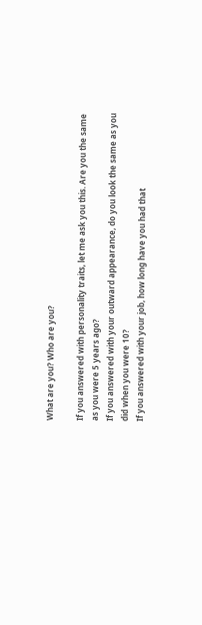What are you? Who are you?

If you answered with personality traits, let me ask you this. Are you the same as you were 5 years ago?
If you answered with your outward appearance, do you look the same as you did when you were 10?
If you answered with your job, how long have you had that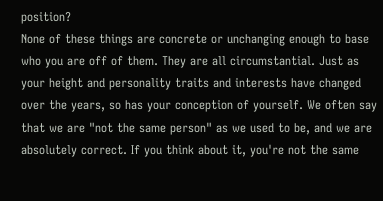position?
None of these things are concrete or unchanging enough to base who you are off of them. They are all circumstantial. Just as your height and personality traits and interests have changed over the years, so has your conception of yourself. We often say that we are "not the same person" as we used to be, and we are absolutely correct. If you think about it, you're not the same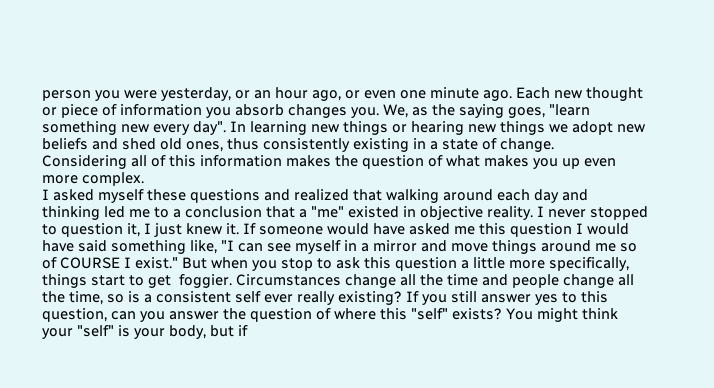person you were yesterday, or an hour ago, or even one minute ago. Each new thought or piece of information you absorb changes you. We, as the saying goes, "learn something new every day". In learning new things or hearing new things we adopt new beliefs and shed old ones, thus consistently existing in a state of change.
Considering all of this information makes the question of what makes you up even more complex.
I asked myself these questions and realized that walking around each day and thinking led me to a conclusion that a "me" existed in objective reality. I never stopped to question it, I just knew it. If someone would have asked me this question I would have said something like, "I can see myself in a mirror and move things around me so of COURSE I exist." But when you stop to ask this question a little more specifically, things start to get  foggier. Circumstances change all the time and people change all the time, so is a consistent self ever really existing? If you still answer yes to this question, can you answer the question of where this "self" exists? You might think your "self" is your body, but if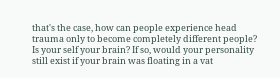that's the case, how can people experience head trauma only to become completely different people? Is your self your brain? If so, would your personality still exist if your brain was floating in a vat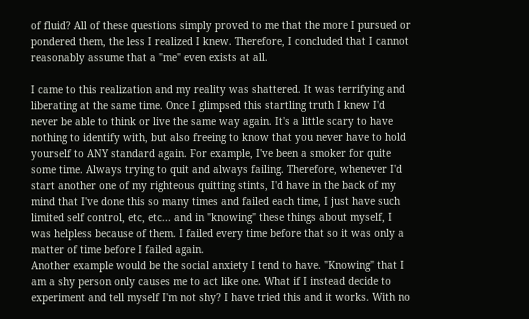of fluid? All of these questions simply proved to me that the more I pursued or pondered them, the less I realized I knew. Therefore, I concluded that I cannot reasonably assume that a "me" even exists at all.

I came to this realization and my reality was shattered. It was terrifying and liberating at the same time. Once I glimpsed this startling truth I knew I'd never be able to think or live the same way again. It's a little scary to have nothing to identify with, but also freeing to know that you never have to hold yourself to ANY standard again. For example, I've been a smoker for quite some time. Always trying to quit and always failing. Therefore, whenever I'd start another one of my righteous quitting stints, I'd have in the back of my mind that I've done this so many times and failed each time, I just have such limited self control, etc, etc... and in "knowing" these things about myself, I was helpless because of them. I failed every time before that so it was only a matter of time before I failed again.
Another example would be the social anxiety I tend to have. "Knowing" that I am a shy person only causes me to act like one. What if I instead decide to experiment and tell myself I'm not shy? I have tried this and it works. With no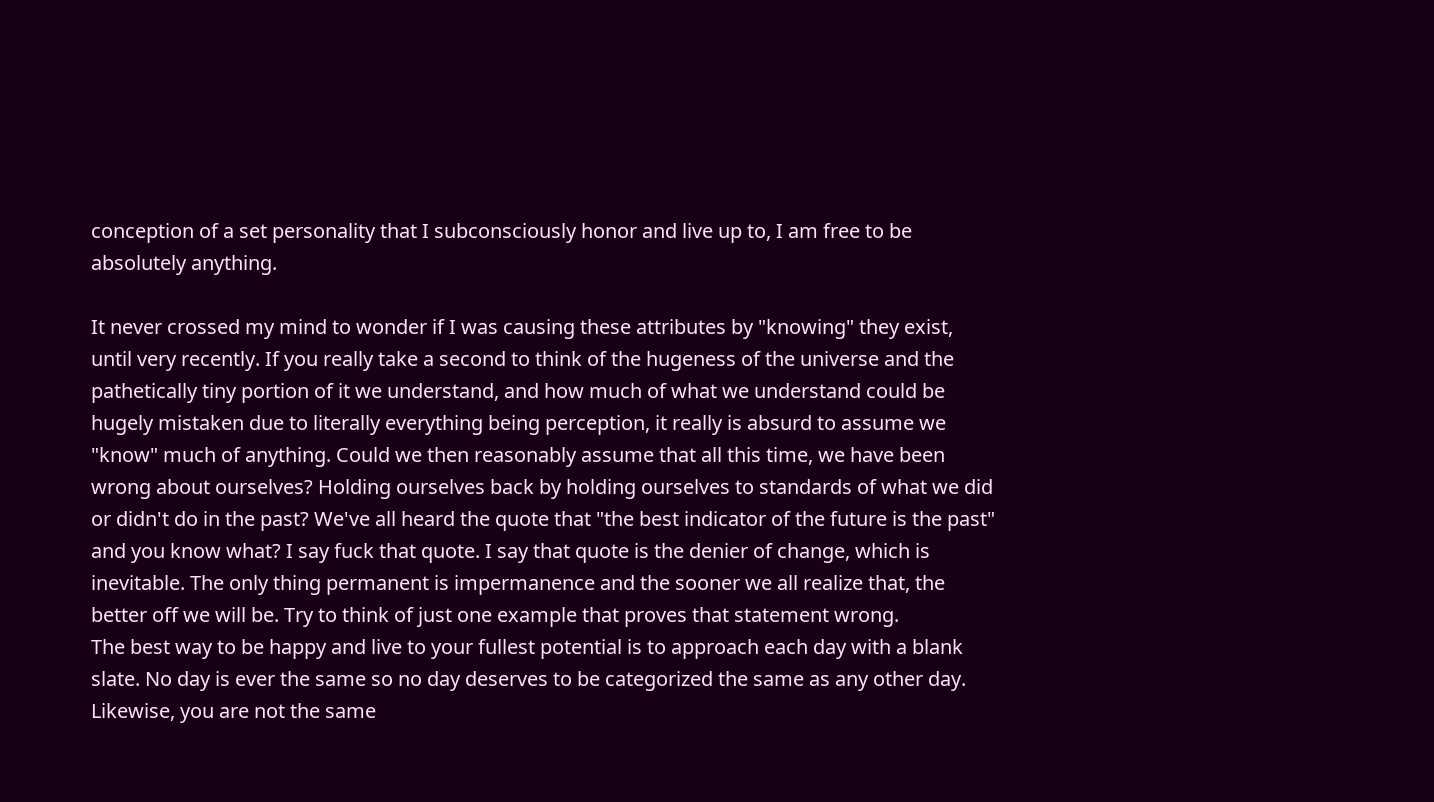conception of a set personality that I subconsciously honor and live up to, I am free to be absolutely anything.

It never crossed my mind to wonder if I was causing these attributes by "knowing" they exist, until very recently. If you really take a second to think of the hugeness of the universe and the pathetically tiny portion of it we understand, and how much of what we understand could be hugely mistaken due to literally everything being perception, it really is absurd to assume we "know" much of anything. Could we then reasonably assume that all this time, we have been wrong about ourselves? Holding ourselves back by holding ourselves to standards of what we did or didn't do in the past? We've all heard the quote that "the best indicator of the future is the past" and you know what? I say fuck that quote. I say that quote is the denier of change, which is inevitable. The only thing permanent is impermanence and the sooner we all realize that, the better off we will be. Try to think of just one example that proves that statement wrong.
The best way to be happy and live to your fullest potential is to approach each day with a blank slate. No day is ever the same so no day deserves to be categorized the same as any other day. Likewise, you are not the same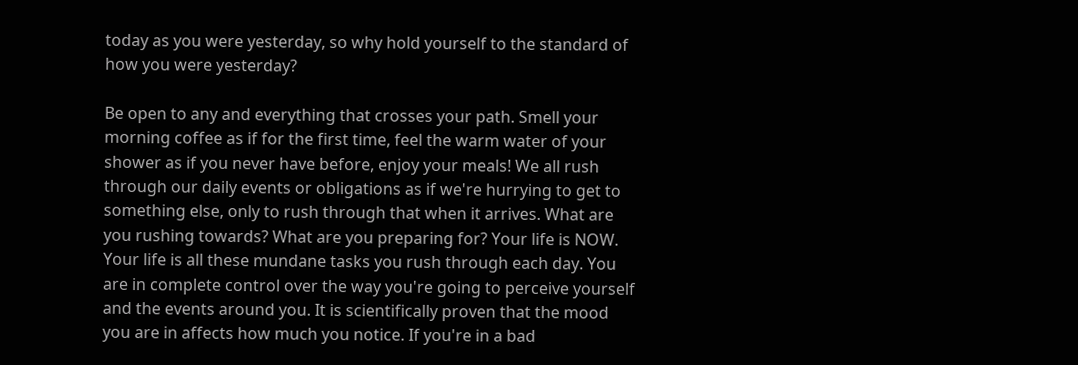today as you were yesterday, so why hold yourself to the standard of how you were yesterday?

Be open to any and everything that crosses your path. Smell your morning coffee as if for the first time, feel the warm water of your shower as if you never have before, enjoy your meals! We all rush through our daily events or obligations as if we're hurrying to get to something else, only to rush through that when it arrives. What are you rushing towards? What are you preparing for? Your life is NOW. Your life is all these mundane tasks you rush through each day. You are in complete control over the way you're going to perceive yourself and the events around you. It is scientifically proven that the mood you are in affects how much you notice. If you're in a bad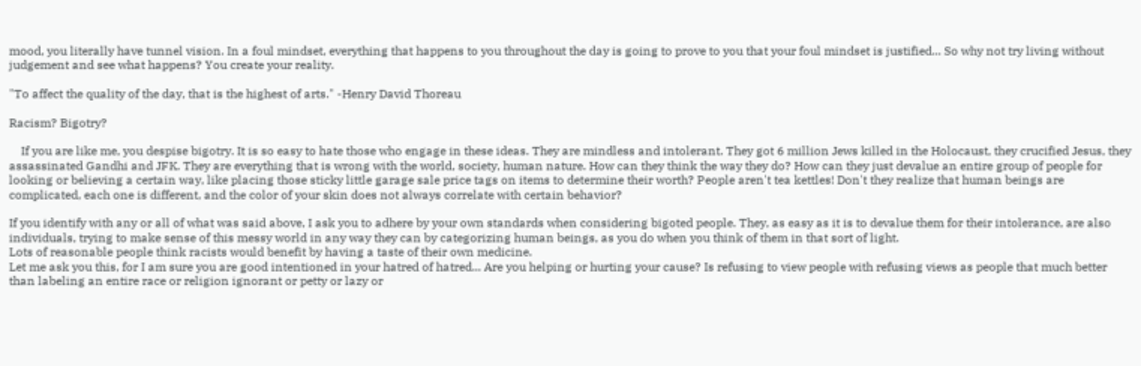mood, you literally have tunnel vision. In a foul mindset, everything that happens to you throughout the day is going to prove to you that your foul mindset is justified... So why not try living without judgement and see what happens? You create your reality.

"To affect the quality of the day, that is the highest of arts." -Henry David Thoreau

Racism? Bigotry?

    If you are like me, you despise bigotry. It is so easy to hate those who engage in these ideas. They are mindless and intolerant. They got 6 million Jews killed in the Holocaust, they crucified Jesus, they assassinated Gandhi and JFK. They are everything that is wrong with the world, society, human nature. How can they think the way they do? How can they just devalue an entire group of people for looking or believing a certain way, like placing those sticky little garage sale price tags on items to determine their worth? People aren't tea kettles! Don't they realize that human beings are complicated, each one is different, and the color of your skin does not always correlate with certain behavior?

If you identify with any or all of what was said above, I ask you to adhere by your own standards when considering bigoted people. They, as easy as it is to devalue them for their intolerance, are also individuals, trying to make sense of this messy world in any way they can by categorizing human beings, as you do when you think of them in that sort of light.
Lots of reasonable people think racists would benefit by having a taste of their own medicine.
Let me ask you this, for I am sure you are good intentioned in your hatred of hatred... Are you helping or hurting your cause? Is refusing to view people with refusing views as people that much better than labeling an entire race or religion ignorant or petty or lazy or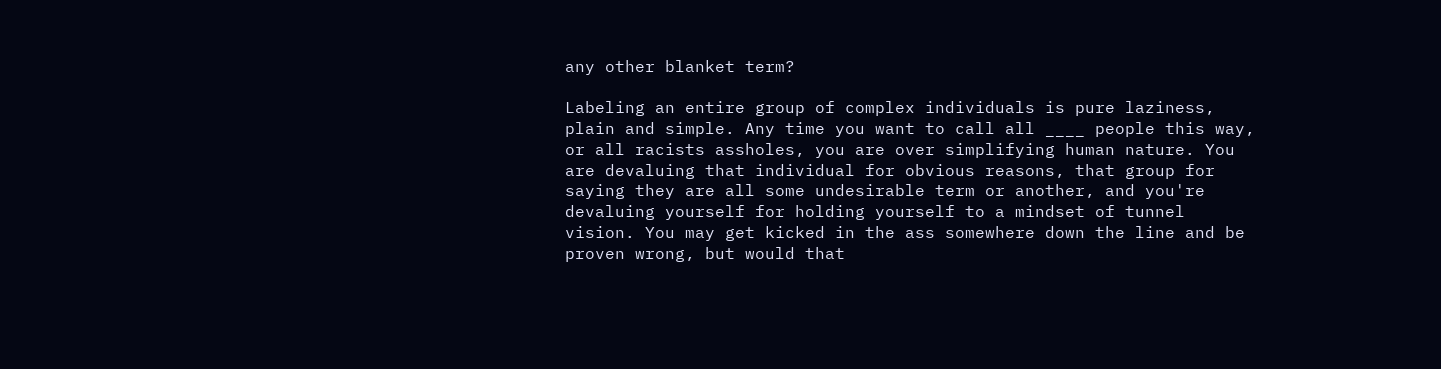any other blanket term?

Labeling an entire group of complex individuals is pure laziness, plain and simple. Any time you want to call all ____ people this way, or all racists assholes, you are over simplifying human nature. You are devaluing that individual for obvious reasons, that group for saying they are all some undesirable term or another, and you're devaluing yourself for holding yourself to a mindset of tunnel vision. You may get kicked in the ass somewhere down the line and be proven wrong, but would that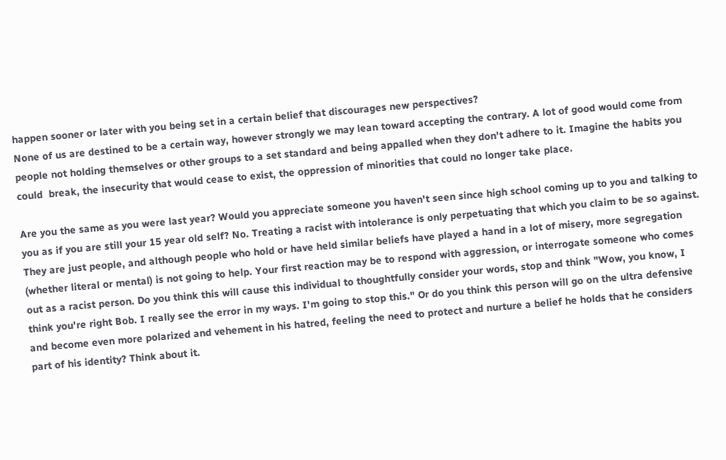happen sooner or later with you being set in a certain belief that discourages new perspectives?
None of us are destined to be a certain way, however strongly we may lean toward accepting the contrary. A lot of good would come from people not holding themselves or other groups to a set standard and being appalled when they don't adhere to it. Imagine the habits you could  break, the insecurity that would cease to exist, the oppression of minorities that could no longer take place.

Are you the same as you were last year? Would you appreciate someone you haven't seen since high school coming up to you and talking to you as if you are still your 15 year old self? No. Treating a racist with intolerance is only perpetuating that which you claim to be so against. They are just people, and although people who hold or have held similar beliefs have played a hand in a lot of misery, more segregation (whether literal or mental) is not going to help. Your first reaction may be to respond with aggression, or interrogate someone who comes out as a racist person. Do you think this will cause this individual to thoughtfully consider your words, stop and think "Wow, you know, I think you're right Bob. I really see the error in my ways. I'm going to stop this." Or do you think this person will go on the ultra defensive and become even more polarized and vehement in his hatred, feeling the need to protect and nurture a belief he holds that he considers part of his identity? Think about it.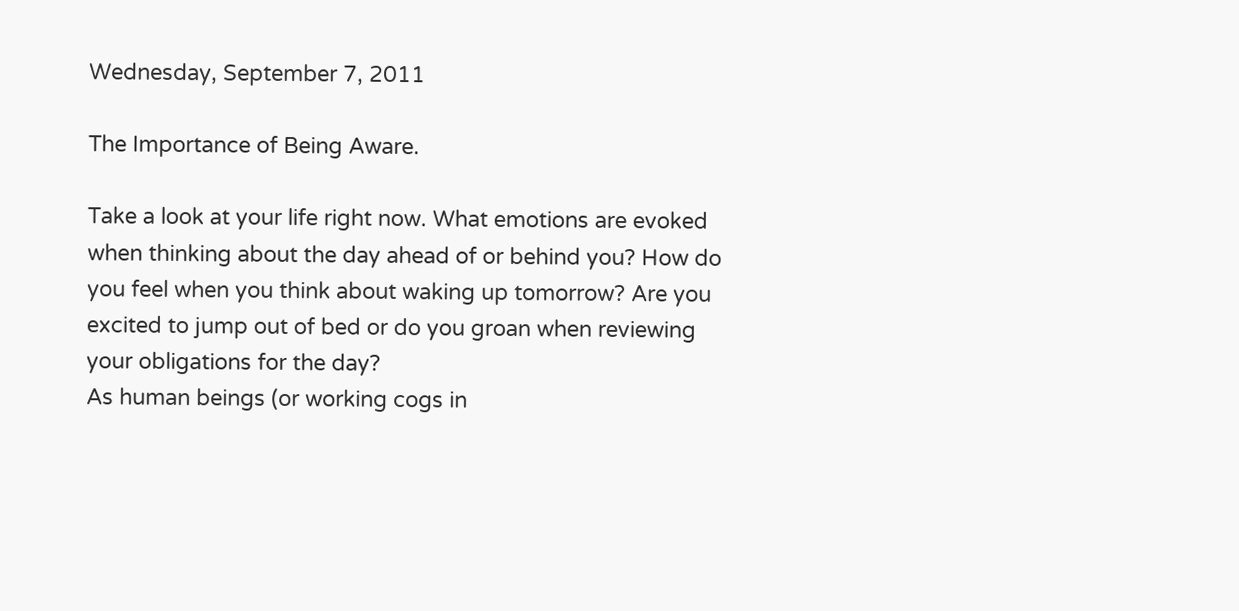Wednesday, September 7, 2011

The Importance of Being Aware.

Take a look at your life right now. What emotions are evoked when thinking about the day ahead of or behind you? How do you feel when you think about waking up tomorrow? Are you excited to jump out of bed or do you groan when reviewing your obligations for the day?
As human beings (or working cogs in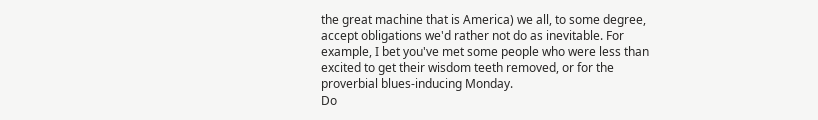the great machine that is America) we all, to some degree, accept obligations we'd rather not do as inevitable. For example, I bet you've met some people who were less than excited to get their wisdom teeth removed, or for the proverbial blues-inducing Monday.
Do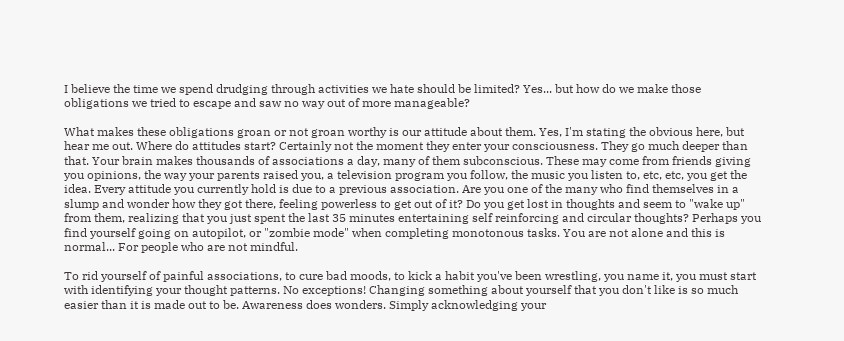I believe the time we spend drudging through activities we hate should be limited? Yes... but how do we make those obligations we tried to escape and saw no way out of more manageable?

What makes these obligations groan or not groan worthy is our attitude about them. Yes, I'm stating the obvious here, but hear me out. Where do attitudes start? Certainly not the moment they enter your consciousness. They go much deeper than that. Your brain makes thousands of associations a day, many of them subconscious. These may come from friends giving you opinions, the way your parents raised you, a television program you follow, the music you listen to, etc, etc, you get the idea. Every attitude you currently hold is due to a previous association. Are you one of the many who find themselves in a slump and wonder how they got there, feeling powerless to get out of it? Do you get lost in thoughts and seem to "wake up" from them, realizing that you just spent the last 35 minutes entertaining self reinforcing and circular thoughts? Perhaps you find yourself going on autopilot, or "zombie mode" when completing monotonous tasks. You are not alone and this is normal... For people who are not mindful.

To rid yourself of painful associations, to cure bad moods, to kick a habit you've been wrestling, you name it, you must start with identifying your thought patterns. No exceptions! Changing something about yourself that you don't like is so much easier than it is made out to be. Awareness does wonders. Simply acknowledging your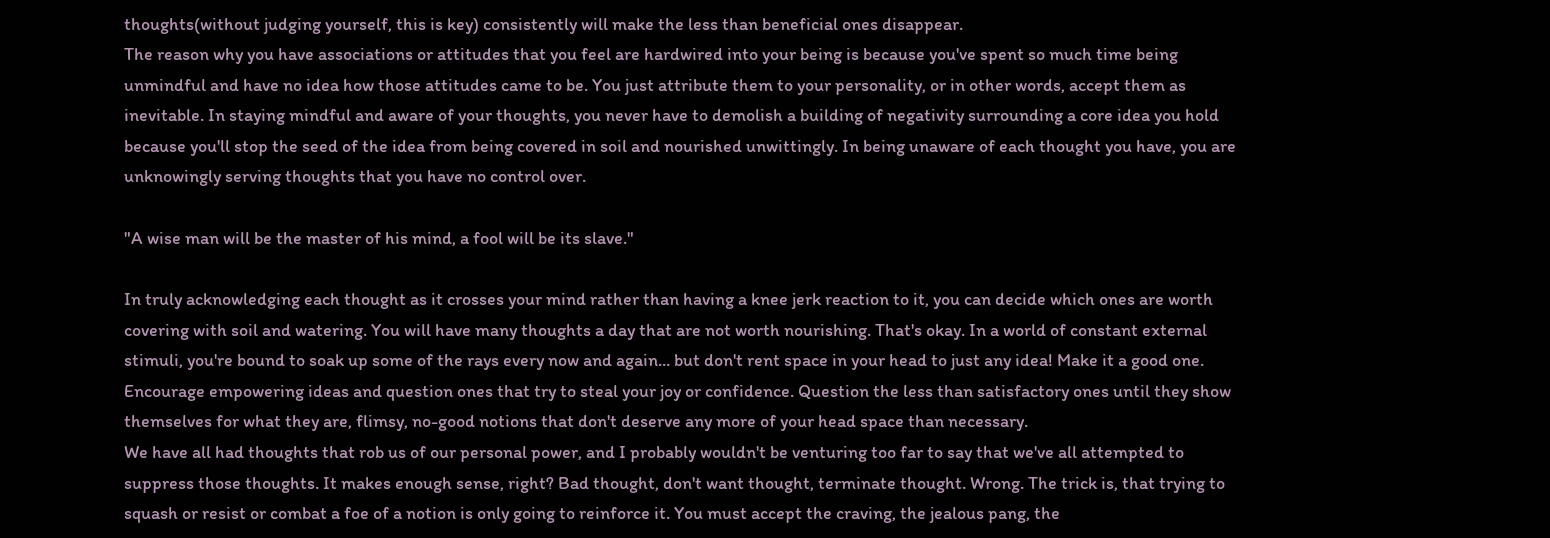thoughts(without judging yourself, this is key) consistently will make the less than beneficial ones disappear.
The reason why you have associations or attitudes that you feel are hardwired into your being is because you've spent so much time being unmindful and have no idea how those attitudes came to be. You just attribute them to your personality, or in other words, accept them as inevitable. In staying mindful and aware of your thoughts, you never have to demolish a building of negativity surrounding a core idea you hold because you'll stop the seed of the idea from being covered in soil and nourished unwittingly. In being unaware of each thought you have, you are unknowingly serving thoughts that you have no control over.

"A wise man will be the master of his mind, a fool will be its slave."

In truly acknowledging each thought as it crosses your mind rather than having a knee jerk reaction to it, you can decide which ones are worth covering with soil and watering. You will have many thoughts a day that are not worth nourishing. That's okay. In a world of constant external stimuli, you're bound to soak up some of the rays every now and again... but don't rent space in your head to just any idea! Make it a good one. Encourage empowering ideas and question ones that try to steal your joy or confidence. Question the less than satisfactory ones until they show themselves for what they are, flimsy, no-good notions that don't deserve any more of your head space than necessary.
We have all had thoughts that rob us of our personal power, and I probably wouldn't be venturing too far to say that we've all attempted to suppress those thoughts. It makes enough sense, right? Bad thought, don't want thought, terminate thought. Wrong. The trick is, that trying to squash or resist or combat a foe of a notion is only going to reinforce it. You must accept the craving, the jealous pang, the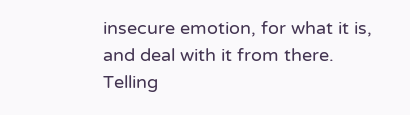insecure emotion, for what it is, and deal with it from there. Telling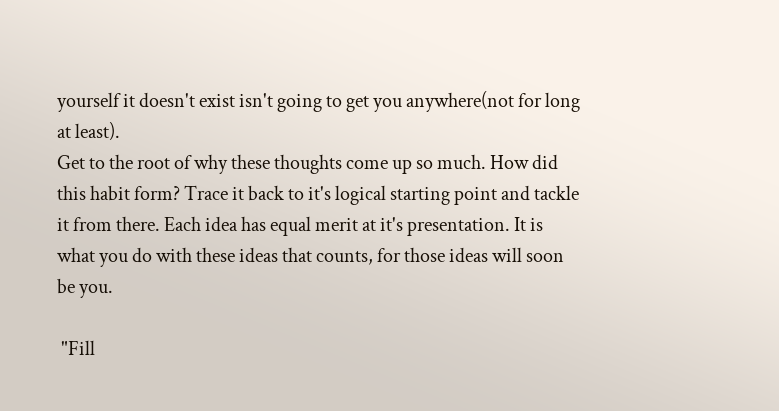yourself it doesn't exist isn't going to get you anywhere(not for long at least).
Get to the root of why these thoughts come up so much. How did this habit form? Trace it back to it's logical starting point and tackle it from there. Each idea has equal merit at it's presentation. It is what you do with these ideas that counts, for those ideas will soon be you.

 "Fill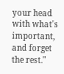your head with what's important, and forget the rest."